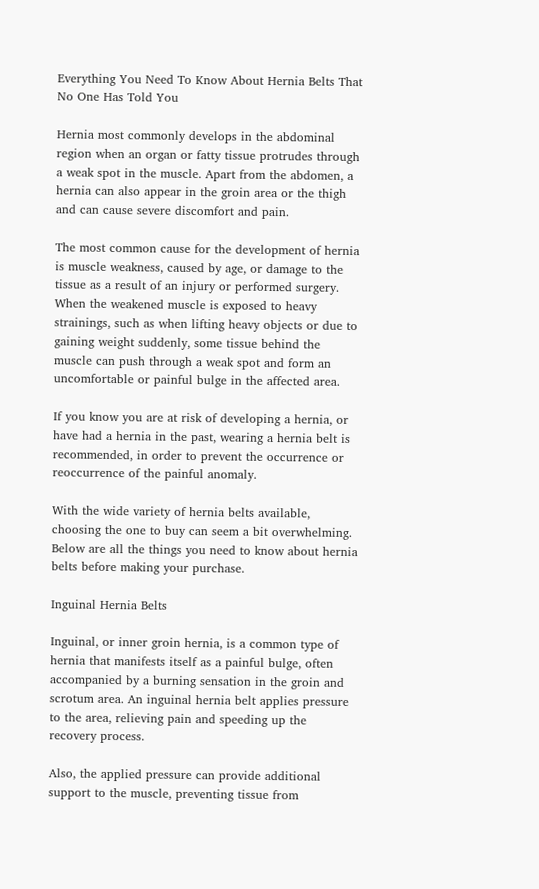Everything You Need To Know About Hernia Belts That No One Has Told You

Hernia most commonly develops in the abdominal region when an organ or fatty tissue protrudes through a weak spot in the muscle. Apart from the abdomen, a hernia can also appear in the groin area or the thigh and can cause severe discomfort and pain.

The most common cause for the development of hernia is muscle weakness, caused by age, or damage to the tissue as a result of an injury or performed surgery. When the weakened muscle is exposed to heavy strainings, such as when lifting heavy objects or due to gaining weight suddenly, some tissue behind the muscle can push through a weak spot and form an uncomfortable or painful bulge in the affected area.

If you know you are at risk of developing a hernia, or have had a hernia in the past, wearing a hernia belt is recommended, in order to prevent the occurrence or reoccurrence of the painful anomaly.

With the wide variety of hernia belts available, choosing the one to buy can seem a bit overwhelming. Below are all the things you need to know about hernia belts before making your purchase.

Inguinal Hernia Belts

Inguinal, or inner groin hernia, is a common type of hernia that manifests itself as a painful bulge, often accompanied by a burning sensation in the groin and scrotum area. An inguinal hernia belt applies pressure to the area, relieving pain and speeding up the recovery process.

Also, the applied pressure can provide additional support to the muscle, preventing tissue from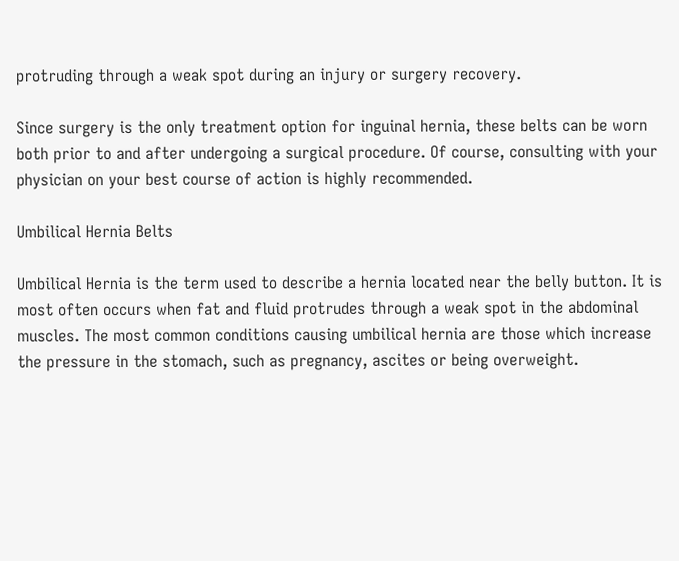protruding through a weak spot during an injury or surgery recovery.

Since surgery is the only treatment option for inguinal hernia, these belts can be worn both prior to and after undergoing a surgical procedure. Of course, consulting with your physician on your best course of action is highly recommended.

Umbilical Hernia Belts

Umbilical Hernia is the term used to describe a hernia located near the belly button. It is most often occurs when fat and fluid protrudes through a weak spot in the abdominal muscles. The most common conditions causing umbilical hernia are those which increase the pressure in the stomach, such as pregnancy, ascites or being overweight.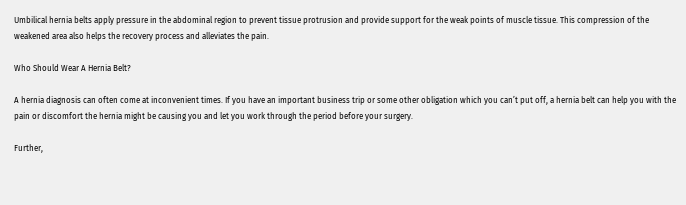Umbilical hernia belts apply pressure in the abdominal region to prevent tissue protrusion and provide support for the weak points of muscle tissue. This compression of the weakened area also helps the recovery process and alleviates the pain.

Who Should Wear A Hernia Belt?

A hernia diagnosis can often come at inconvenient times. If you have an important business trip or some other obligation which you can’t put off, a hernia belt can help you with the pain or discomfort the hernia might be causing you and let you work through the period before your surgery.

Further,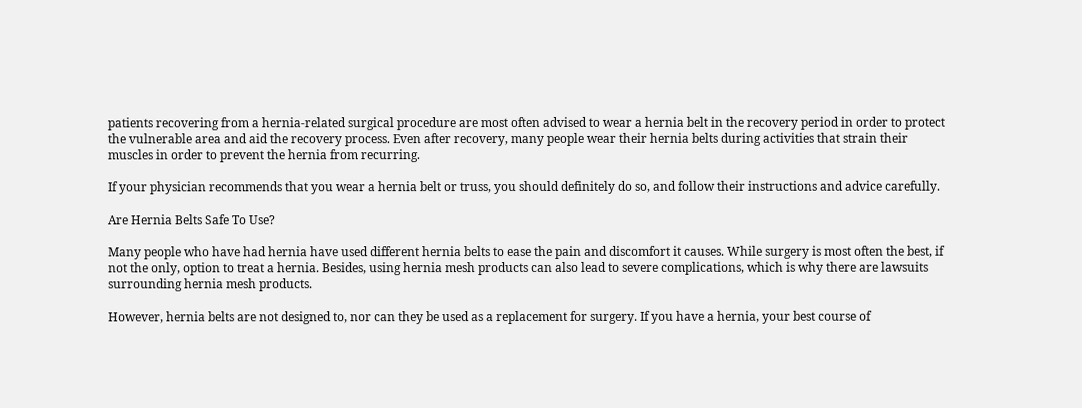patients recovering from a hernia-related surgical procedure are most often advised to wear a hernia belt in the recovery period in order to protect the vulnerable area and aid the recovery process. Even after recovery, many people wear their hernia belts during activities that strain their muscles in order to prevent the hernia from recurring.

If your physician recommends that you wear a hernia belt or truss, you should definitely do so, and follow their instructions and advice carefully.

Are Hernia Belts Safe To Use?

Many people who have had hernia have used different hernia belts to ease the pain and discomfort it causes. While surgery is most often the best, if not the only, option to treat a hernia. Besides, using hernia mesh products can also lead to severe complications, which is why there are lawsuits surrounding hernia mesh products.

However, hernia belts are not designed to, nor can they be used as a replacement for surgery. If you have a hernia, your best course of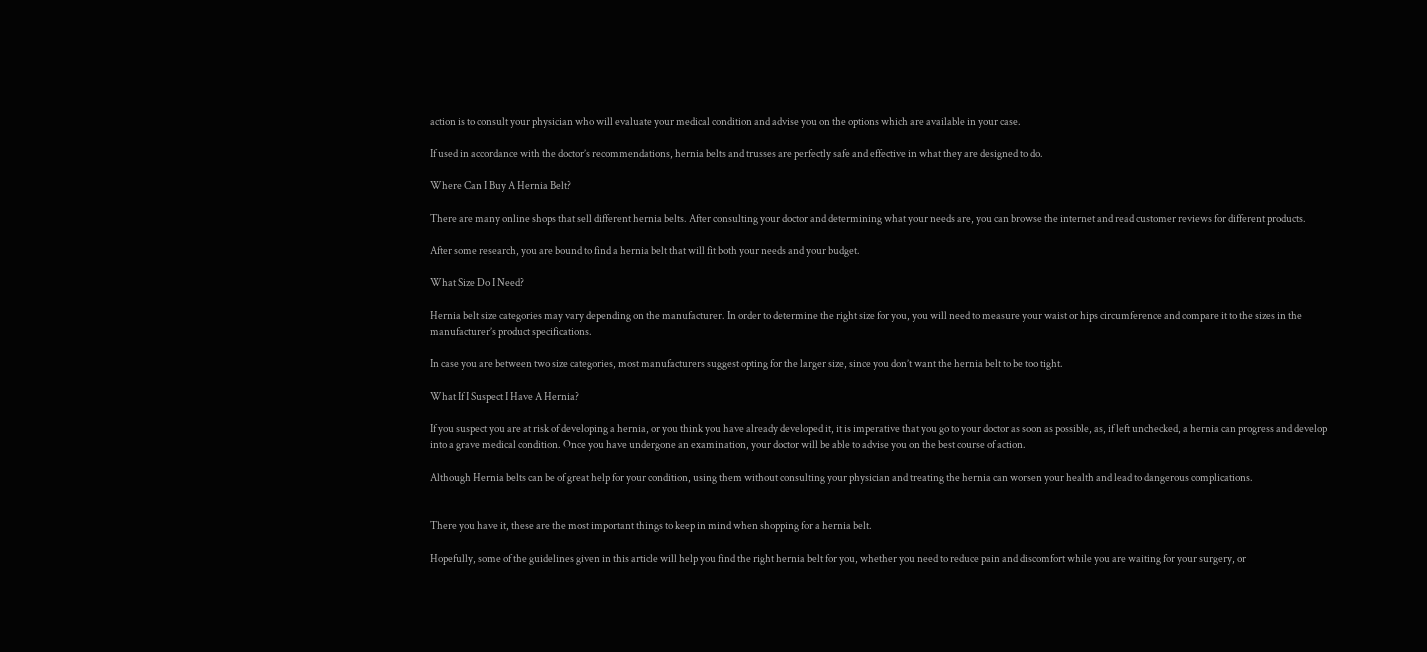action is to consult your physician who will evaluate your medical condition and advise you on the options which are available in your case.

If used in accordance with the doctor’s recommendations, hernia belts and trusses are perfectly safe and effective in what they are designed to do.

Where Can I Buy A Hernia Belt?

There are many online shops that sell different hernia belts. After consulting your doctor and determining what your needs are, you can browse the internet and read customer reviews for different products.

After some research, you are bound to find a hernia belt that will fit both your needs and your budget.

What Size Do I Need?

Hernia belt size categories may vary depending on the manufacturer. In order to determine the right size for you, you will need to measure your waist or hips circumference and compare it to the sizes in the manufacturer’s product specifications.

In case you are between two size categories, most manufacturers suggest opting for the larger size, since you don’t want the hernia belt to be too tight.

What If I Suspect I Have A Hernia?

If you suspect you are at risk of developing a hernia, or you think you have already developed it, it is imperative that you go to your doctor as soon as possible, as, if left unchecked, a hernia can progress and develop into a grave medical condition. Once you have undergone an examination, your doctor will be able to advise you on the best course of action.

Although Hernia belts can be of great help for your condition, using them without consulting your physician and treating the hernia can worsen your health and lead to dangerous complications.


There you have it, these are the most important things to keep in mind when shopping for a hernia belt.

Hopefully, some of the guidelines given in this article will help you find the right hernia belt for you, whether you need to reduce pain and discomfort while you are waiting for your surgery, or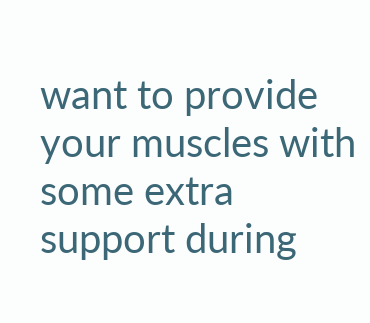want to provide your muscles with some extra support during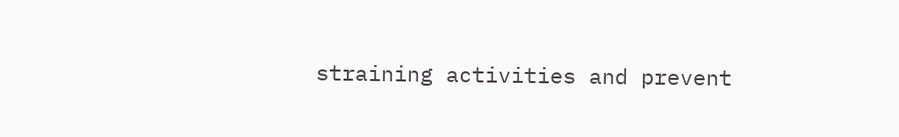straining activities and prevent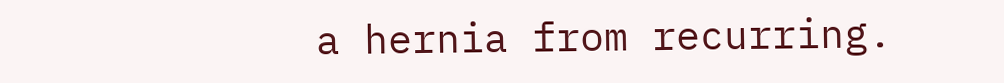a hernia from recurring.